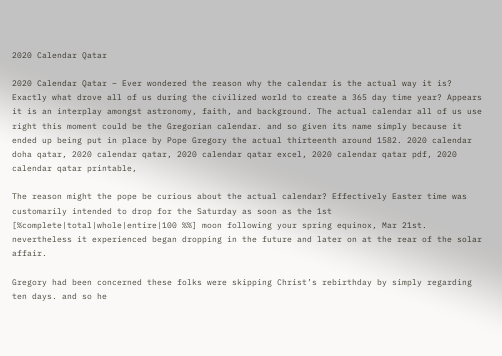2020 Calendar Qatar

2020 Calendar Qatar – Ever wondered the reason why the calendar is the actual way it is? Exactly what drove all of us during the civilized world to create a 365 day time year? Appears it is an interplay amongst astronomy, faith, and background. The actual calendar all of us use right this moment could be the Gregorian calendar. and so given its name simply because it ended up being put in place by Pope Gregory the actual thirteenth around 1582. 2020 calendar doha qatar, 2020 calendar qatar, 2020 calendar qatar excel, 2020 calendar qatar pdf, 2020 calendar qatar printable,

The reason might the pope be curious about the actual calendar? Effectively Easter time was customarily intended to drop for the Saturday as soon as the 1st [%complete|total|whole|entire|100 %%] moon following your spring equinox, Mar 21st. nevertheless it experienced began dropping in the future and later on at the rear of the solar affair.

Gregory had been concerned these folks were skipping Christ’s rebirthday by simply regarding ten days. and so he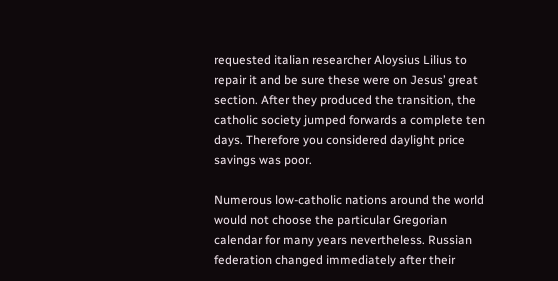requested italian researcher Aloysius Lilius to repair it and be sure these were on Jesus’ great section. After they produced the transition, the catholic society jumped forwards a complete ten days. Therefore you considered daylight price savings was poor.

Numerous low-catholic nations around the world would not choose the particular Gregorian calendar for many years nevertheless. Russian federation changed immediately after their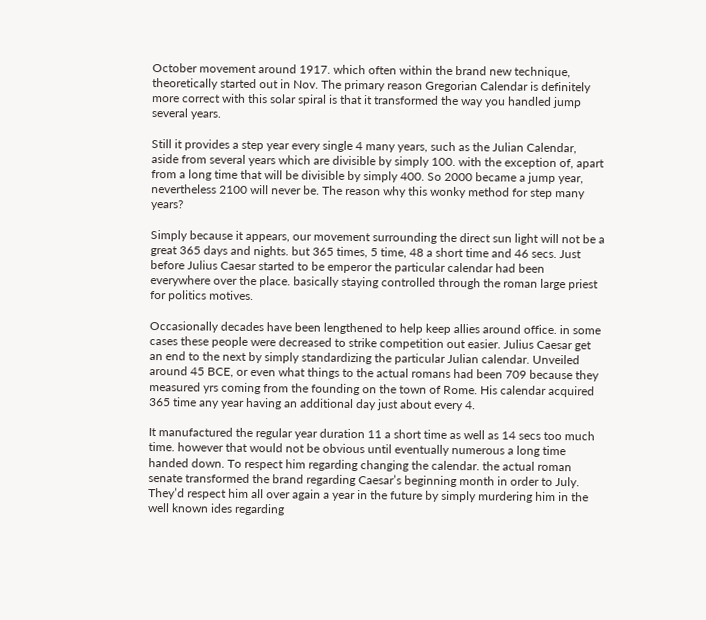October movement around 1917. which often within the brand new technique, theoretically started out in Nov. The primary reason Gregorian Calendar is definitely more correct with this solar spiral is that it transformed the way you handled jump several years.

Still it provides a step year every single 4 many years, such as the Julian Calendar, aside from several years which are divisible by simply 100. with the exception of, apart from a long time that will be divisible by simply 400. So 2000 became a jump year, nevertheless 2100 will never be. The reason why this wonky method for step many years?

Simply because it appears, our movement surrounding the direct sun light will not be a great 365 days and nights. but 365 times, 5 time, 48 a short time and 46 secs. Just before Julius Caesar started to be emperor the particular calendar had been everywhere over the place. basically staying controlled through the roman large priest for politics motives.

Occasionally decades have been lengthened to help keep allies around office. in some cases these people were decreased to strike competition out easier. Julius Caesar get an end to the next by simply standardizing the particular Julian calendar. Unveiled around 45 BCE, or even what things to the actual romans had been 709 because they measured yrs coming from the founding on the town of Rome. His calendar acquired 365 time any year having an additional day just about every 4.

It manufactured the regular year duration 11 a short time as well as 14 secs too much time. however that would not be obvious until eventually numerous a long time handed down. To respect him regarding changing the calendar. the actual roman senate transformed the brand regarding Caesar’s beginning month in order to July. They’d respect him all over again a year in the future by simply murdering him in the well known ides regarding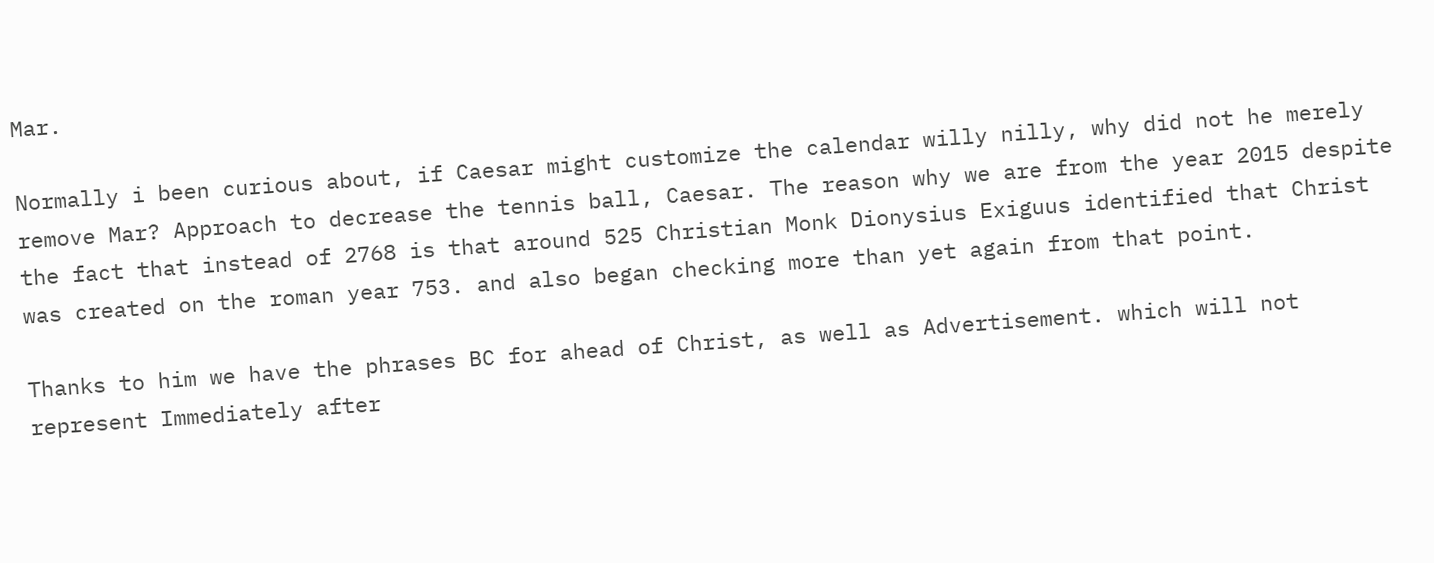Mar.

Normally i been curious about, if Caesar might customize the calendar willy nilly, why did not he merely remove Mar? Approach to decrease the tennis ball, Caesar. The reason why we are from the year 2015 despite the fact that instead of 2768 is that around 525 Christian Monk Dionysius Exiguus identified that Christ was created on the roman year 753. and also began checking more than yet again from that point.

Thanks to him we have the phrases BC for ahead of Christ, as well as Advertisement. which will not represent Immediately after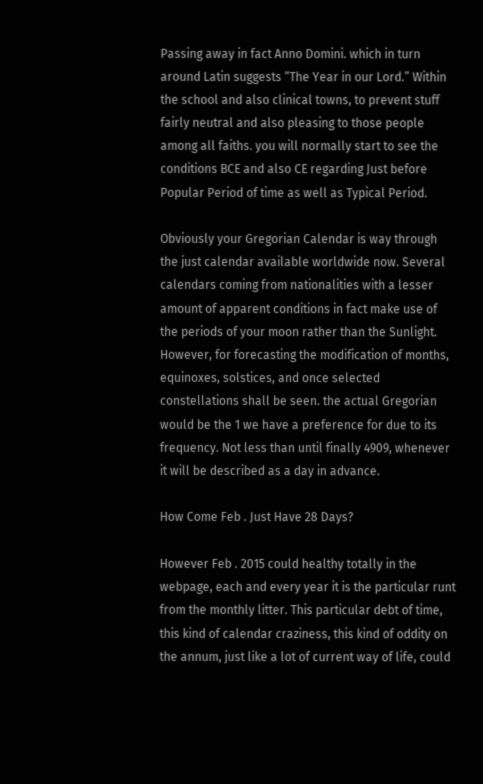Passing away in fact Anno Domini. which in turn around Latin suggests “The Year in our Lord.” Within the school and also clinical towns, to prevent stuff fairly neutral and also pleasing to those people among all faiths. you will normally start to see the conditions BCE and also CE regarding Just before Popular Period of time as well as Typical Period.

Obviously your Gregorian Calendar is way through the just calendar available worldwide now. Several calendars coming from nationalities with a lesser amount of apparent conditions in fact make use of the periods of your moon rather than the Sunlight. However, for forecasting the modification of months, equinoxes, solstices, and once selected constellations shall be seen. the actual Gregorian would be the 1 we have a preference for due to its frequency. Not less than until finally 4909, whenever it will be described as a day in advance.

How Come Feb . Just Have 28 Days?

However Feb . 2015 could healthy totally in the webpage, each and every year it is the particular runt from the monthly litter. This particular debt of time, this kind of calendar craziness, this kind of oddity on the annum, just like a lot of current way of life, could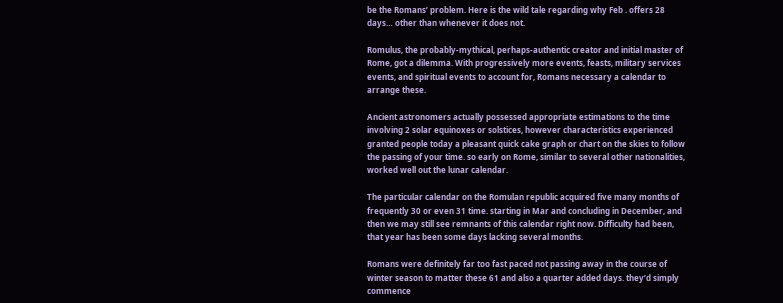be the Romans’ problem. Here is the wild tale regarding why Feb . offers 28 days… other than whenever it does not.

Romulus, the probably-mythical, perhaps-authentic creator and initial master of Rome, got a dilemma. With progressively more events, feasts, military services events, and spiritual events to account for, Romans necessary a calendar to arrange these.

Ancient astronomers actually possessed appropriate estimations to the time involving 2 solar equinoxes or solstices, however characteristics experienced granted people today a pleasant quick cake graph or chart on the skies to follow the passing of your time. so early on Rome, similar to several other nationalities, worked well out the lunar calendar.

The particular calendar on the Romulan republic acquired five many months of frequently 30 or even 31 time. starting in Mar and concluding in December, and then we may still see remnants of this calendar right now. Difficulty had been, that year has been some days lacking several months.

Romans were definitely far too fast paced not passing away in the course of winter season to matter these 61 and also a quarter added days. they’d simply commence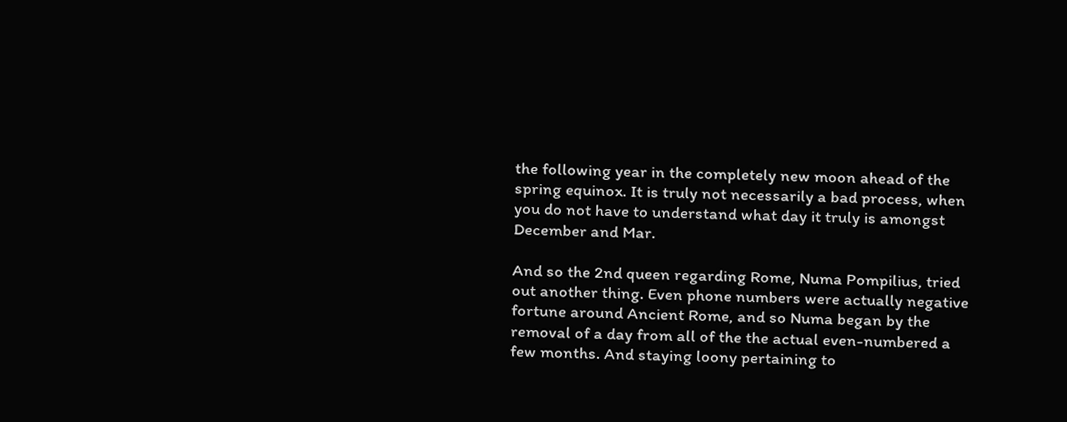the following year in the completely new moon ahead of the spring equinox. It is truly not necessarily a bad process, when you do not have to understand what day it truly is amongst December and Mar.

And so the 2nd queen regarding Rome, Numa Pompilius, tried out another thing. Even phone numbers were actually negative fortune around Ancient Rome, and so Numa began by the removal of a day from all of the the actual even-numbered a few months. And staying loony pertaining to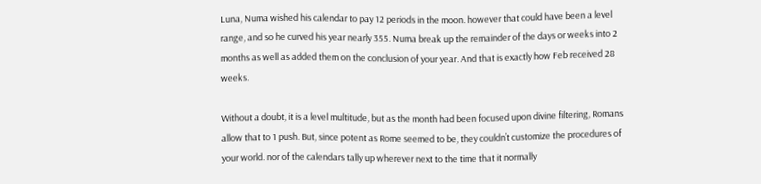Luna, Numa wished his calendar to pay 12 periods in the moon. however that could have been a level range, and so he curved his year nearly 355. Numa break up the remainder of the days or weeks into 2 months as well as added them on the conclusion of your year. And that is exactly how Feb received 28 weeks.

Without a doubt, it is a level multitude, but as the month had been focused upon divine filtering, Romans allow that to 1 push. But, since potent as Rome seemed to be, they couldn’t customize the procedures of your world. nor of the calendars tally up wherever next to the time that it normally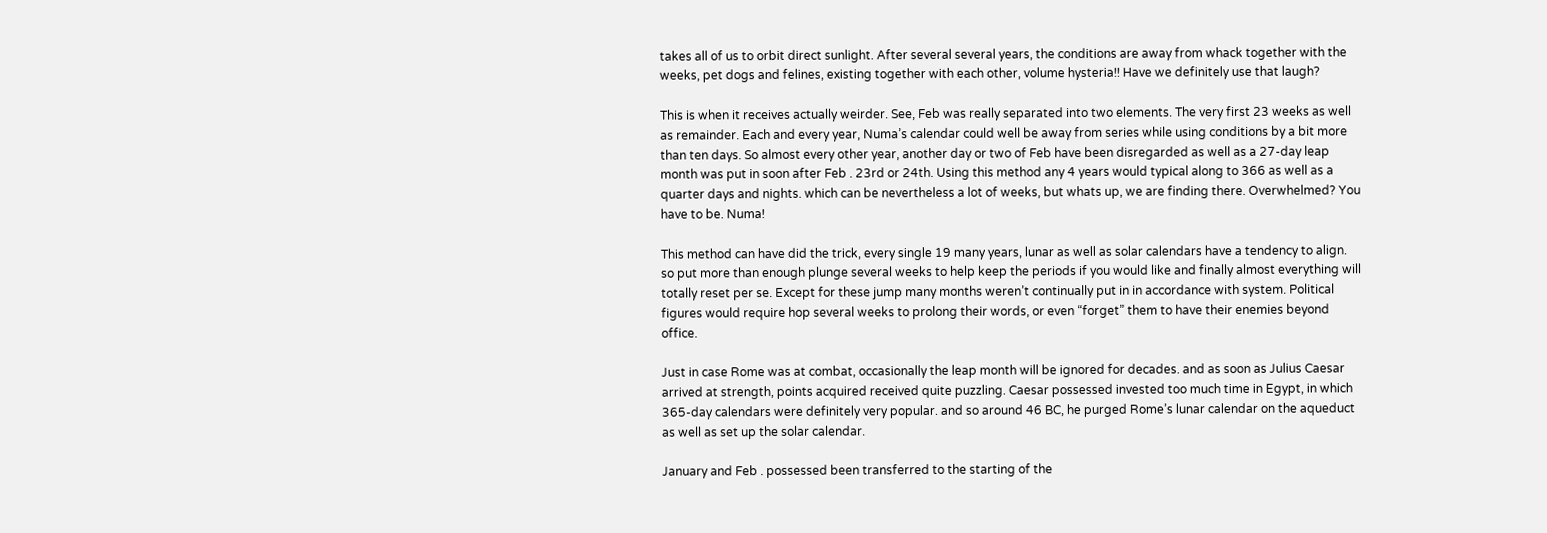takes all of us to orbit direct sunlight. After several several years, the conditions are away from whack together with the weeks, pet dogs and felines, existing together with each other, volume hysteria!! Have we definitely use that laugh?

This is when it receives actually weirder. See, Feb was really separated into two elements. The very first 23 weeks as well as remainder. Each and every year, Numa’s calendar could well be away from series while using conditions by a bit more than ten days. So almost every other year, another day or two of Feb have been disregarded as well as a 27-day leap month was put in soon after Feb . 23rd or 24th. Using this method any 4 years would typical along to 366 as well as a quarter days and nights. which can be nevertheless a lot of weeks, but whats up, we are finding there. Overwhelmed? You have to be. Numa!

This method can have did the trick, every single 19 many years, lunar as well as solar calendars have a tendency to align. so put more than enough plunge several weeks to help keep the periods if you would like and finally almost everything will totally reset per se. Except for these jump many months weren’t continually put in in accordance with system. Political figures would require hop several weeks to prolong their words, or even “forget” them to have their enemies beyond office.

Just in case Rome was at combat, occasionally the leap month will be ignored for decades. and as soon as Julius Caesar arrived at strength, points acquired received quite puzzling. Caesar possessed invested too much time in Egypt, in which 365-day calendars were definitely very popular. and so around 46 BC, he purged Rome’s lunar calendar on the aqueduct as well as set up the solar calendar.

January and Feb . possessed been transferred to the starting of the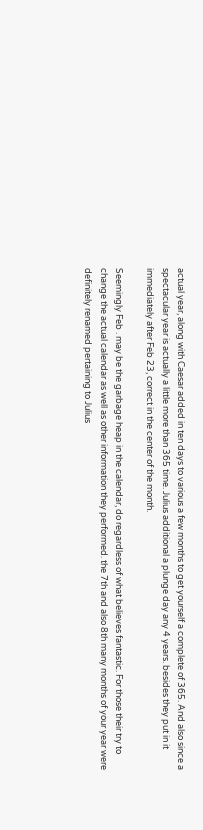actual year, along with Caesar added in ten days to various a few months to get yourself a complete of 365. And also since a spectacular year is actually a little more than 365 time. Julius additional a plunge day any 4 years. besides they put in it immediately after Feb 23, correct in the center of the month.

Seemingly Feb . may be the garbage heap in the calendar, do regardless of what believes fantastic. For those their try to change the actual calendar as well as other information they performed. the 7th and also 8th many months of your year were definitely renamed pertaining to Julius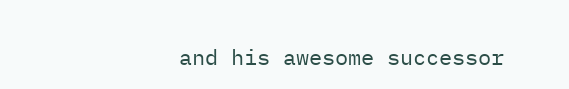and his awesome successor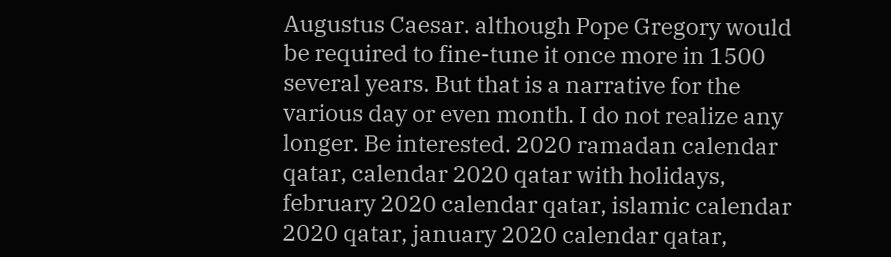Augustus Caesar. although Pope Gregory would be required to fine-tune it once more in 1500 several years. But that is a narrative for the various day or even month. I do not realize any longer. Be interested. 2020 ramadan calendar qatar, calendar 2020 qatar with holidays, february 2020 calendar qatar, islamic calendar 2020 qatar, january 2020 calendar qatar,